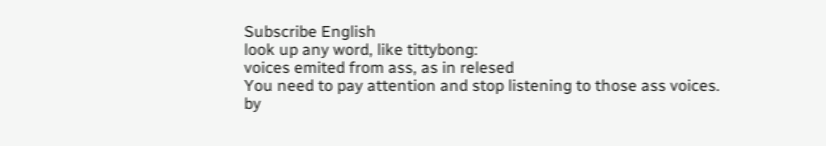Subscribe English
look up any word, like tittybong:
voices emited from ass, as in relesed
You need to pay attention and stop listening to those ass voices.
by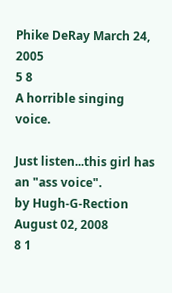Phike DeRay March 24, 2005
5 8
A horrible singing voice.

Just listen...this girl has an "ass voice".
by Hugh-G-Rection August 02, 2008
8 1